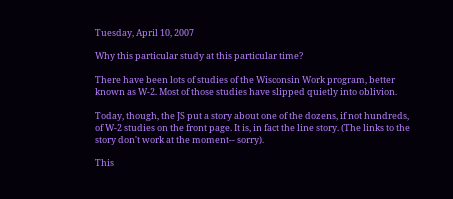Tuesday, April 10, 2007

Why this particular study at this particular time?

There have been lots of studies of the Wisconsin Work program, better known as W-2. Most of those studies have slipped quietly into oblivion.

Today, though, the JS put a story about one of the dozens, if not hundreds, of W-2 studies on the front page. It is, in fact the line story. (The links to the story don't work at the moment-- sorry).

This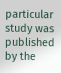particular study was published by the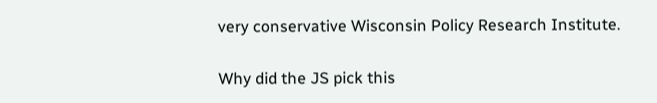very conservative Wisconsin Policy Research Institute.

Why did the JS pick this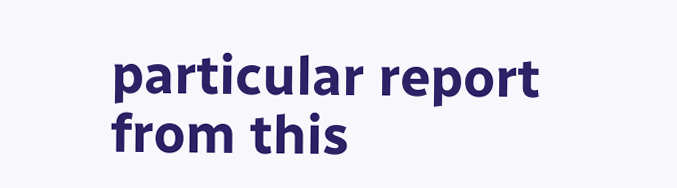particular report from this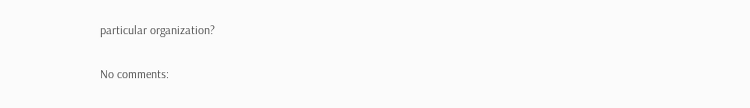particular organization?

No comments: